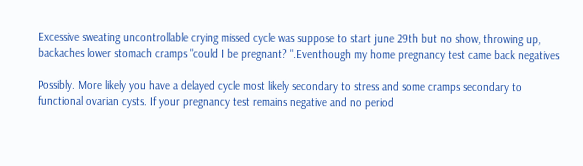Excessive sweating uncontrollable crying missed cycle was suppose to start june 29th but no show, throwing up, backaches lower stomach cramps "could I be pregnant? ".Eventhough my home pregnancy test came back negatives

Possibly. More likely you have a delayed cycle most likely secondary to stress and some cramps secondary to functional ovarian cysts. If your pregnancy test remains negative and no period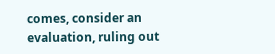comes, consider an evaluation, ruling out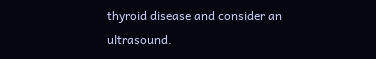thyroid disease and consider an ultrasound.